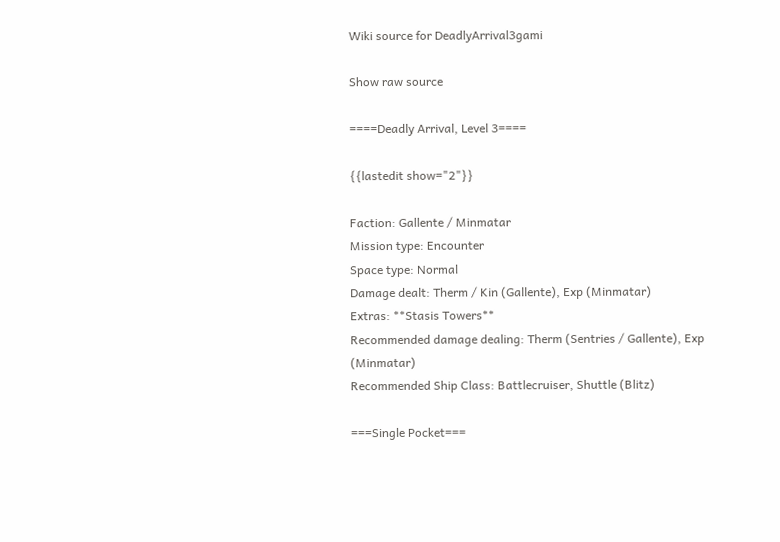Wiki source for DeadlyArrival3gami

Show raw source

====Deadly Arrival, Level 3====

{{lastedit show="2"}}

Faction: Gallente / Minmatar
Mission type: Encounter
Space type: Normal
Damage dealt: Therm / Kin (Gallente), Exp (Minmatar)
Extras: **Stasis Towers**
Recommended damage dealing: Therm (Sentries / Gallente), Exp (Minmatar)
Recommended Ship Class: Battlecruiser, Shuttle (Blitz)

===Single Pocket===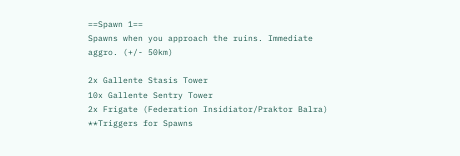==Spawn 1==
Spawns when you approach the ruins. Immediate aggro. (+/- 50km)

2x Gallente Stasis Tower
10x Gallente Sentry Tower
2x Frigate (Federation Insidiator/Praktor Balra) **Triggers for Spawns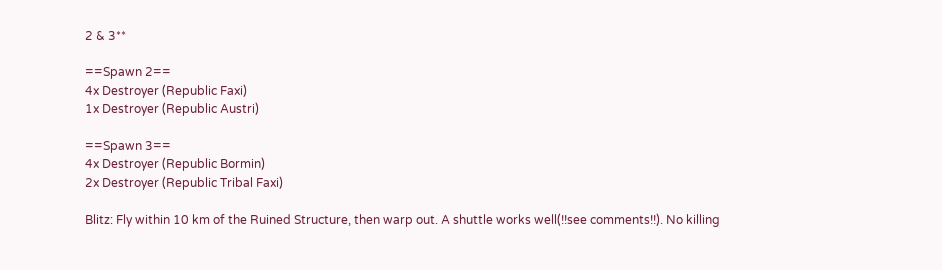2 & 3**

==Spawn 2==
4x Destroyer (Republic Faxi)
1x Destroyer (Republic Austri)

==Spawn 3==
4x Destroyer (Republic Bormin)
2x Destroyer (Republic Tribal Faxi)

Blitz: Fly within 10 km of the Ruined Structure, then warp out. A shuttle works well(!!see comments!!). No killing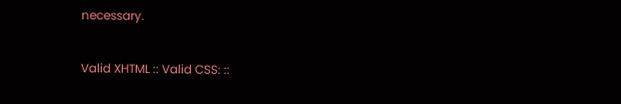necessary.

Valid XHTML :: Valid CSS: ::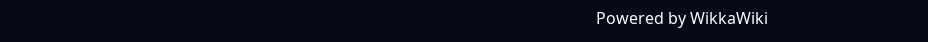Powered by WikkaWiki